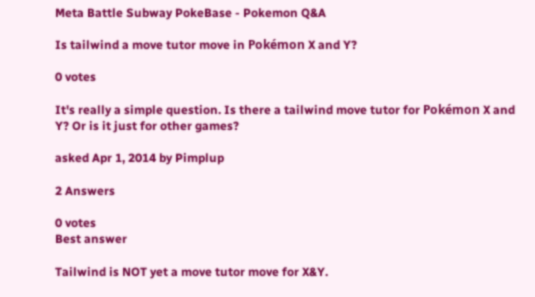Meta Battle Subway PokeBase - Pokemon Q&A

Is tailwind a move tutor move in Pokémon X and Y?

0 votes

It's really a simple question. Is there a tailwind move tutor for Pokémon X and Y? Or is it just for other games?

asked Apr 1, 2014 by Pimplup

2 Answers

0 votes
Best answer

Tailwind is NOT yet a move tutor move for X&Y.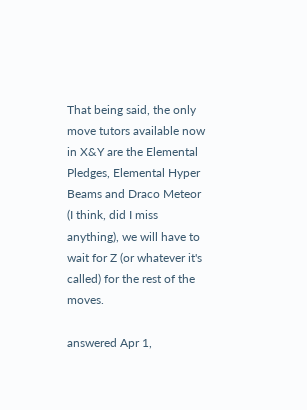That being said, the only move tutors available now in X&Y are the Elemental Pledges, Elemental Hyper Beams and Draco Meteor (I think, did I miss anything), we will have to wait for Z (or whatever it's called) for the rest of the moves.

answered Apr 1,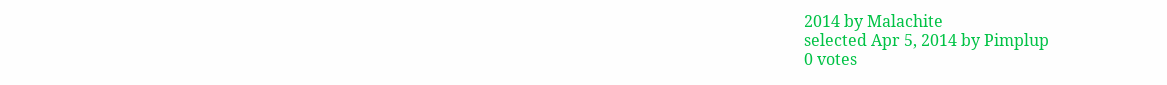2014 by Malachite
selected Apr 5, 2014 by Pimplup
0 votes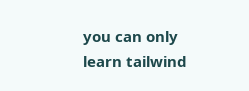you can only learn tailwind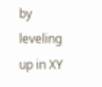by leveling up in XY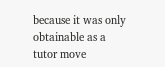because it was only obtainable as a tutor move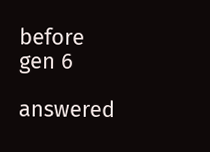before gen 6

answered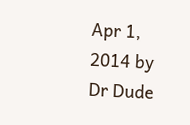Apr 1, 2014 by Dr Dude